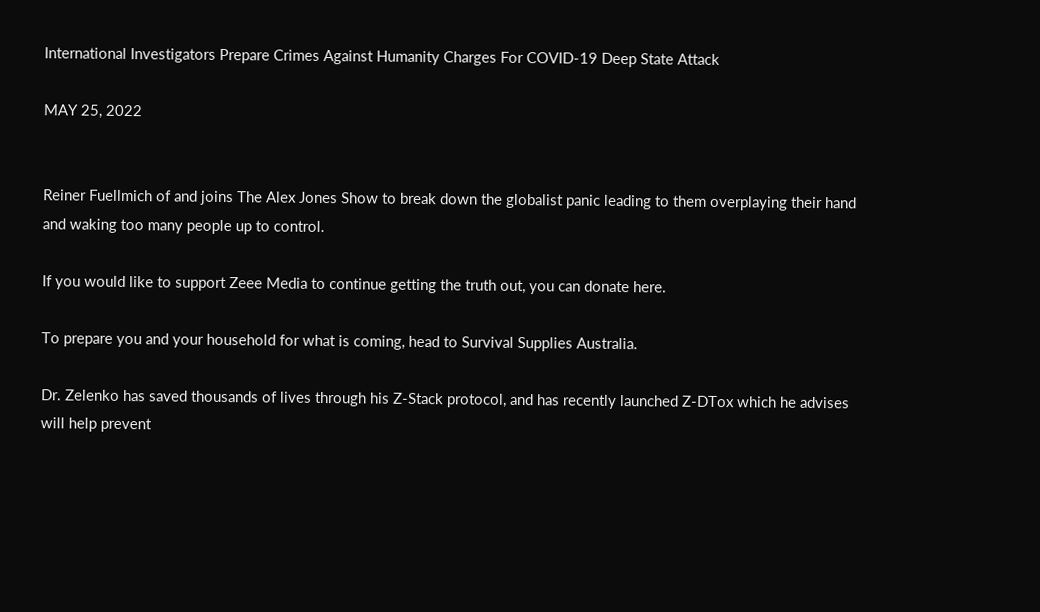International Investigators Prepare Crimes Against Humanity Charges For COVID-19 Deep State Attack

MAY 25, 2022


Reiner Fuellmich of and joins The Alex Jones Show to break down the globalist panic leading to them overplaying their hand and waking too many people up to control.

If you would like to support Zeee Media to continue getting the truth out, you can donate here.

To prepare you and your household for what is coming, head to Survival Supplies Australia.

Dr. Zelenko has saved thousands of lives through his Z-Stack protocol, and has recently launched Z-DTox which he advises will help prevent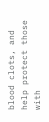blood clots, and help protect those with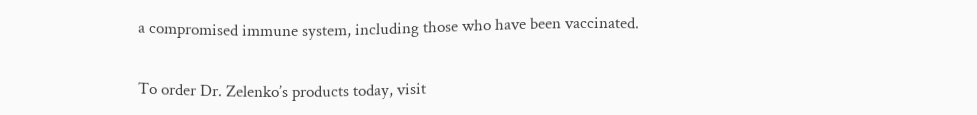a compromised immune system, including those who have been vaccinated.

To order Dr. Zelenko’s products today, visit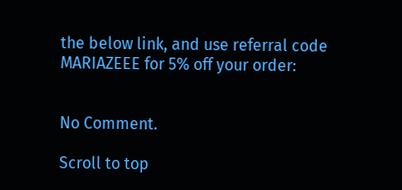the below link, and use referral code MARIAZEEE for 5% off your order:


No Comment.

Scroll to top